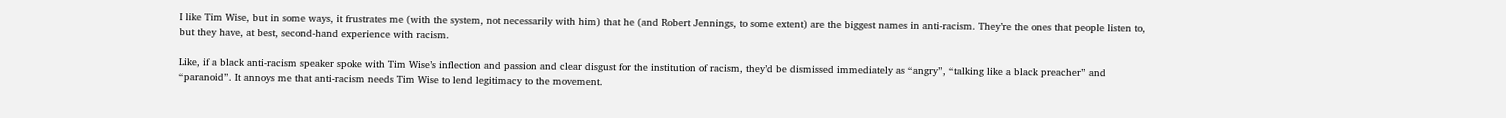I like Tim Wise, but in some ways, it frustrates me (with the system, not necessarily with him) that he (and Robert Jennings, to some extent) are the biggest names in anti-racism. They’re the ones that people listen to, but they have, at best, second-hand experience with racism.

Like, if a black anti-racism speaker spoke with Tim Wise’s inflection and passion and clear disgust for the institution of racism, they’d be dismissed immediately as “angry”, “talking like a black preacher” and “paranoid”. It annoys me that anti-racism needs Tim Wise to lend legitimacy to the movement.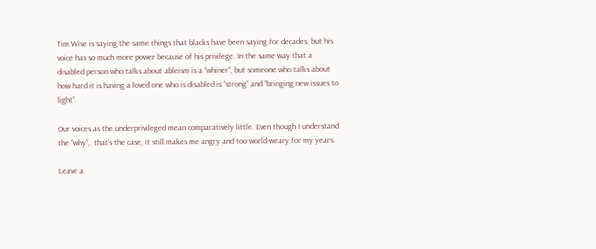Tim Wise is saying the same things that blacks have been saying for decades, but his voice has so much more power because of his privilege. In the same way that a disabled person who talks about ableism is a “whiner”, but someone who talks about how hard it is having a loved one who is disabled is “strong” and “bringing new issues to light”.

Our voices as the underprivileged mean comparatively little. Even though I understand the “why”,  that’s the case, it still makes me angry and too world-weary for my years.

Leave a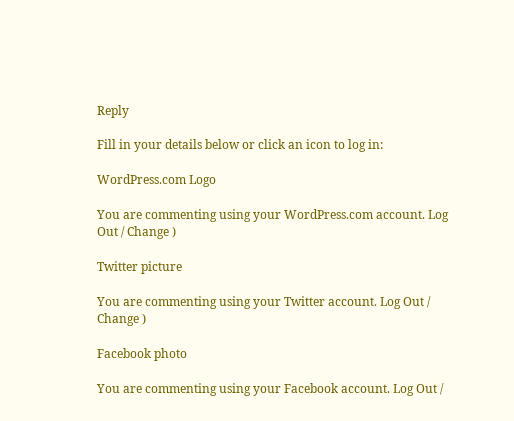Reply

Fill in your details below or click an icon to log in:

WordPress.com Logo

You are commenting using your WordPress.com account. Log Out / Change )

Twitter picture

You are commenting using your Twitter account. Log Out / Change )

Facebook photo

You are commenting using your Facebook account. Log Out /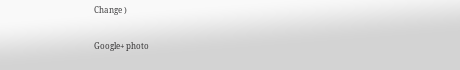Change )

Google+ photo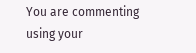You are commenting using your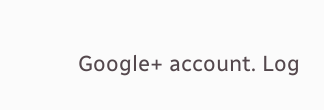Google+ account. Log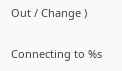Out / Change )

Connecting to %s